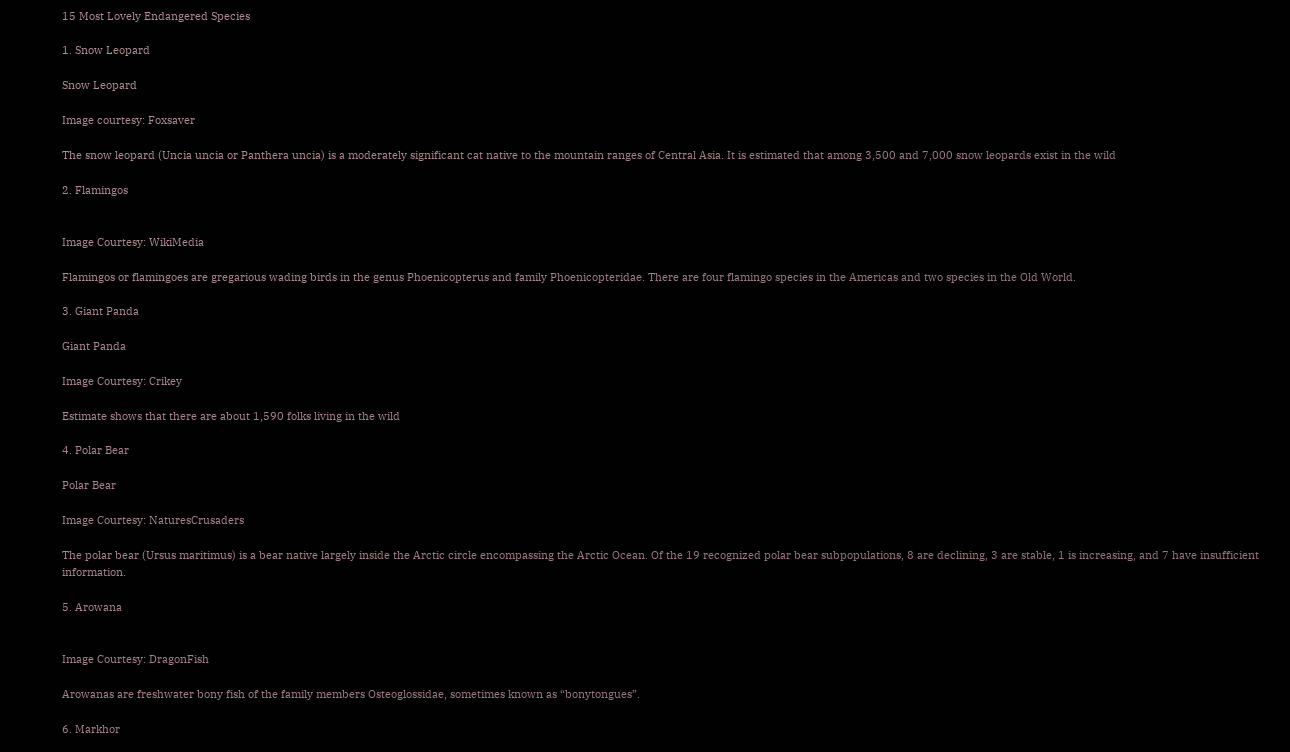15 Most Lovely Endangered Species

1. Snow Leopard

Snow Leopard

Image courtesy: Foxsaver

The snow leopard (Uncia uncia or Panthera uncia) is a moderately significant cat native to the mountain ranges of Central Asia. It is estimated that among 3,500 and 7,000 snow leopards exist in the wild

2. Flamingos


Image Courtesy: WikiMedia

Flamingos or flamingoes are gregarious wading birds in the genus Phoenicopterus and family Phoenicopteridae. There are four flamingo species in the Americas and two species in the Old World.

3. Giant Panda

Giant Panda

Image Courtesy: Crikey

Estimate shows that there are about 1,590 folks living in the wild

4. Polar Bear

Polar Bear

Image Courtesy: NaturesCrusaders

The polar bear (Ursus maritimus) is a bear native largely inside the Arctic circle encompassing the Arctic Ocean. Of the 19 recognized polar bear subpopulations, 8 are declining, 3 are stable, 1 is increasing, and 7 have insufficient information.

5. Arowana


Image Courtesy: DragonFish

Arowanas are freshwater bony fish of the family members Osteoglossidae, sometimes known as “bonytongues”.

6. Markhor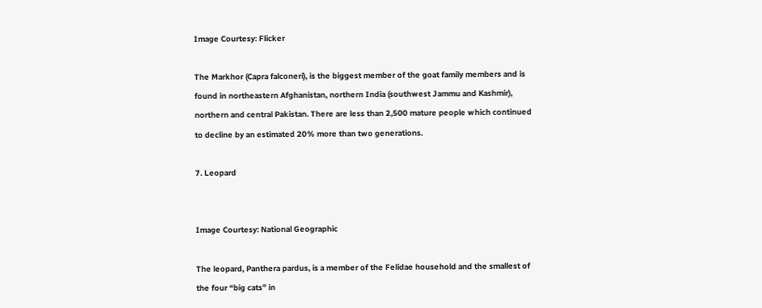Image Courtesy: Flicker

The Markhor (Capra falconeri), is the biggest member of the goat family members and is found in northeastern Afghanistan, northern India (southwest Jammu and Kashmir), northern and central Pakistan. There are less than 2,500 mature people which continued to decline by an estimated 20% more than two generations.

7. Leopard


Image Courtesy: National Geographic

The leopard, Panthera pardus, is a member of the Felidae household and the smallest of the four “big cats” in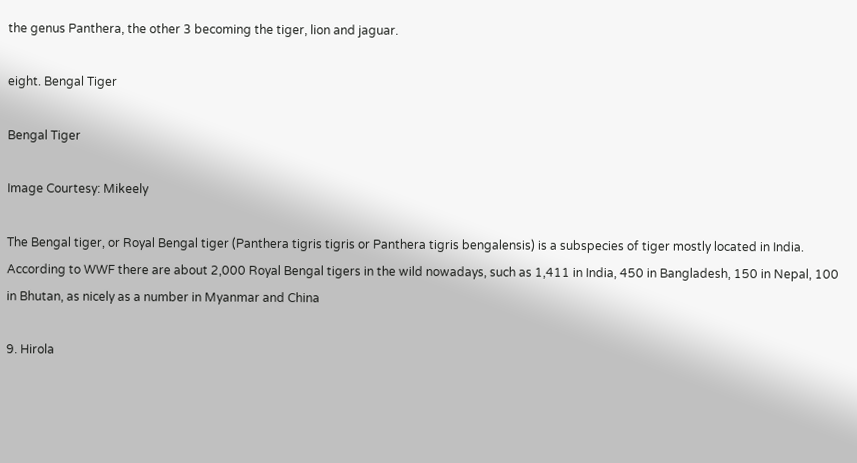the genus Panthera, the other 3 becoming the tiger, lion and jaguar.

eight. Bengal Tiger

Bengal Tiger

Image Courtesy: Mikeely

The Bengal tiger, or Royal Bengal tiger (Panthera tigris tigris or Panthera tigris bengalensis) is a subspecies of tiger mostly located in India. According to WWF there are about 2,000 Royal Bengal tigers in the wild nowadays, such as 1,411 in India, 450 in Bangladesh, 150 in Nepal, 100 in Bhutan, as nicely as a number in Myanmar and China

9. Hirola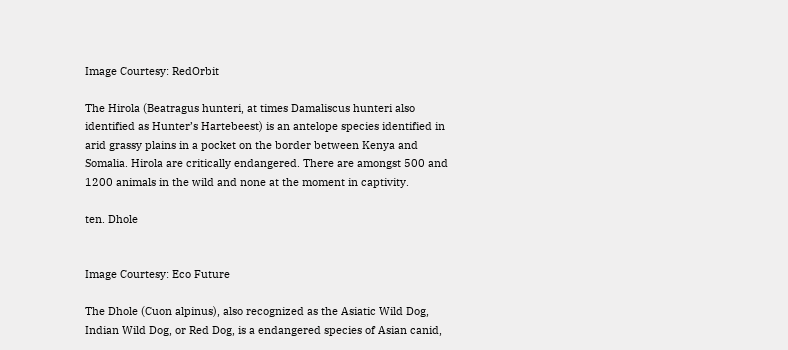Image Courtesy: RedOrbit

The Hirola (Beatragus hunteri, at times Damaliscus hunteri also identified as Hunter’s Hartebeest) is an antelope species identified in arid grassy plains in a pocket on the border between Kenya and Somalia. Hirola are critically endangered. There are amongst 500 and 1200 animals in the wild and none at the moment in captivity.

ten. Dhole


Image Courtesy: Eco Future

The Dhole (Cuon alpinus), also recognized as the Asiatic Wild Dog, Indian Wild Dog, or Red Dog, is a endangered species of Asian canid,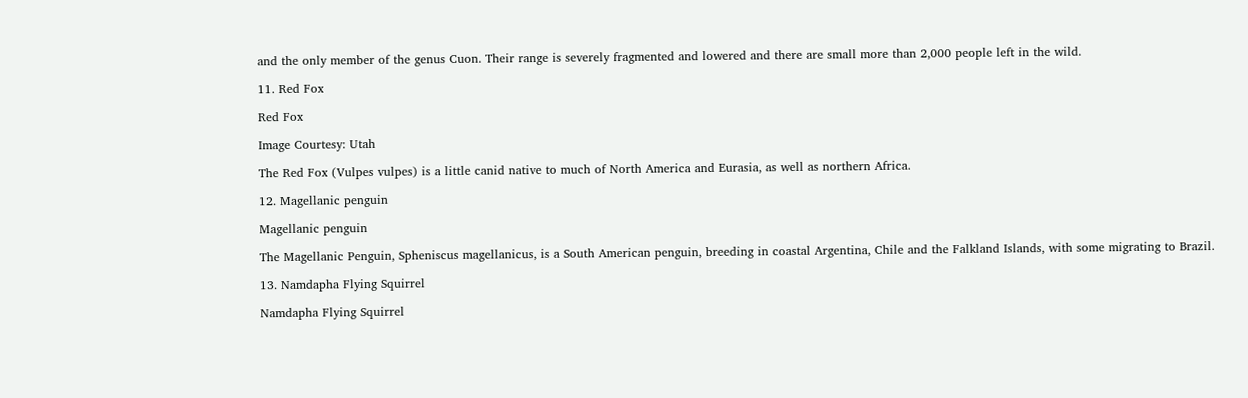and the only member of the genus Cuon. Their range is severely fragmented and lowered and there are small more than 2,000 people left in the wild.

11. Red Fox

Red Fox

Image Courtesy: Utah

The Red Fox (Vulpes vulpes) is a little canid native to much of North America and Eurasia, as well as northern Africa.

12. Magellanic penguin

Magellanic penguin

The Magellanic Penguin, Spheniscus magellanicus, is a South American penguin, breeding in coastal Argentina, Chile and the Falkland Islands, with some migrating to Brazil.

13. Namdapha Flying Squirrel

Namdapha Flying Squirrel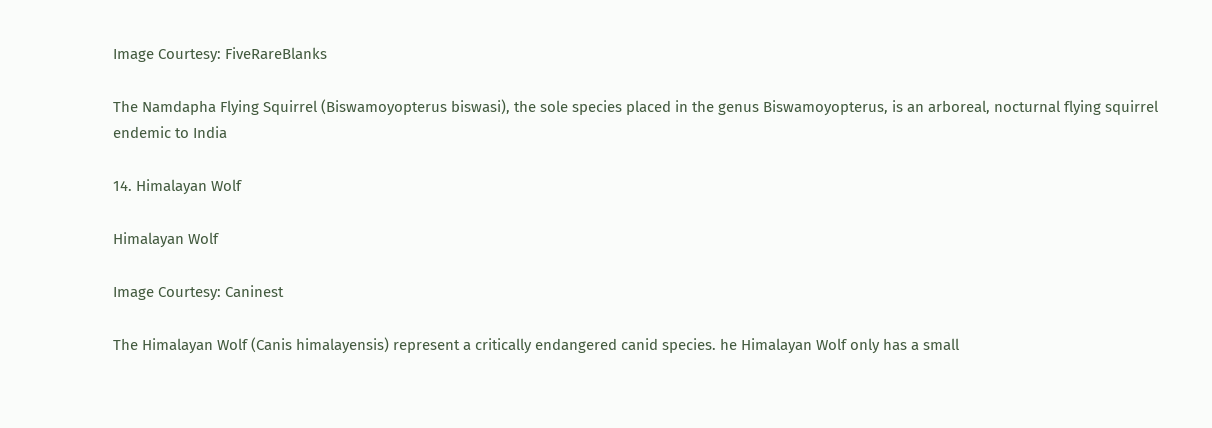Image Courtesy: FiveRareBlanks

The Namdapha Flying Squirrel (Biswamoyopterus biswasi), the sole species placed in the genus Biswamoyopterus, is an arboreal, nocturnal flying squirrel endemic to India

14. Himalayan Wolf

Himalayan Wolf

Image Courtesy: Caninest

The Himalayan Wolf (Canis himalayensis) represent a critically endangered canid species. he Himalayan Wolf only has a small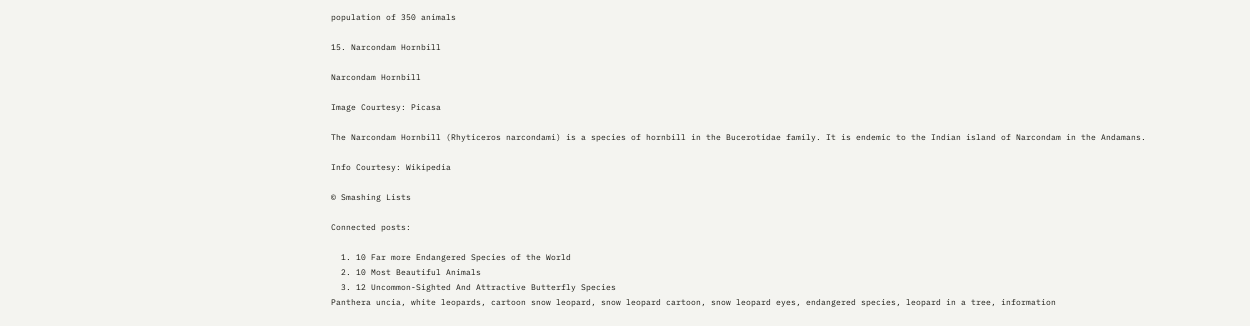population of 350 animals

15. Narcondam Hornbill

Narcondam Hornbill

Image Courtesy: Picasa

The Narcondam Hornbill (Rhyticeros narcondami) is a species of hornbill in the Bucerotidae family. It is endemic to the Indian island of Narcondam in the Andamans.

Info Courtesy: Wikipedia

© Smashing Lists

Connected posts:

  1. 10 Far more Endangered Species of the World
  2. 10 Most Beautiful Animals
  3. 12 Uncommon-Sighted And Attractive Butterfly Species
Panthera uncia, white leopards, cartoon snow leopard, snow leopard cartoon, snow leopard eyes, endangered species, leopard in a tree, information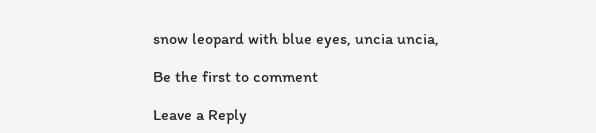snow leopard with blue eyes, uncia uncia,

Be the first to comment

Leave a Reply